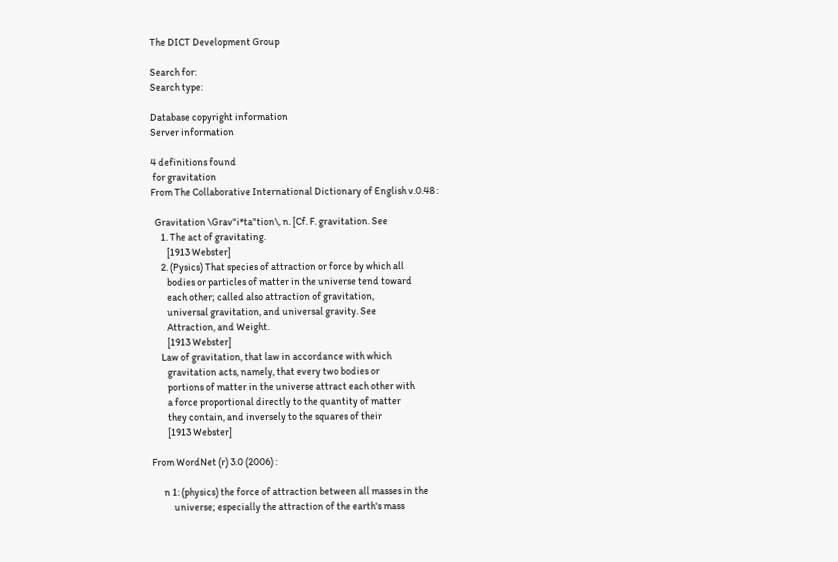The DICT Development Group

Search for:
Search type:

Database copyright information
Server information

4 definitions found
 for gravitation
From The Collaborative International Dictionary of English v.0.48 :

  Gravitation \Grav"i*ta"tion\, n. [Cf. F. gravitation. See
     1. The act of gravitating.
        [1913 Webster]
     2. (Pysics) That species of attraction or force by which all
        bodies or particles of matter in the universe tend toward
        each other; called also attraction of gravitation,
        universal gravitation, and universal gravity. See
        Attraction, and Weight.
        [1913 Webster]
     Law of gravitation, that law in accordance with which
        gravitation acts, namely, that every two bodies or
        portions of matter in the universe attract each other with
        a force proportional directly to the quantity of matter
        they contain, and inversely to the squares of their
        [1913 Webster]

From WordNet (r) 3.0 (2006) :

      n 1: (physics) the force of attraction between all masses in the
           universe; especially the attraction of the earth's mass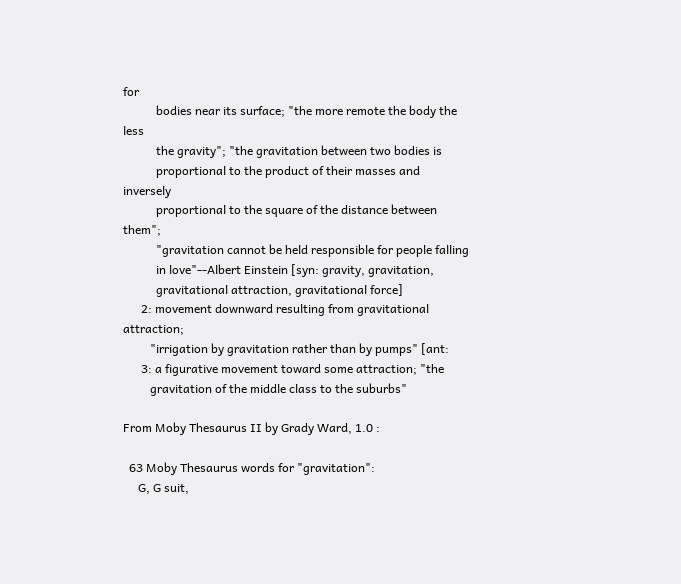for
           bodies near its surface; "the more remote the body the less
           the gravity"; "the gravitation between two bodies is
           proportional to the product of their masses and inversely
           proportional to the square of the distance between them";
           "gravitation cannot be held responsible for people falling
           in love"--Albert Einstein [syn: gravity, gravitation,
           gravitational attraction, gravitational force]
      2: movement downward resulting from gravitational attraction;
         "irrigation by gravitation rather than by pumps" [ant:
      3: a figurative movement toward some attraction; "the
         gravitation of the middle class to the suburbs"

From Moby Thesaurus II by Grady Ward, 1.0 :

  63 Moby Thesaurus words for "gravitation":
     G, G suit,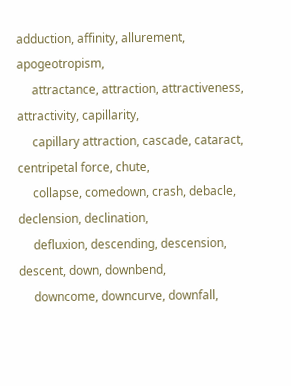adduction, affinity, allurement, apogeotropism,
     attractance, attraction, attractiveness, attractivity, capillarity,
     capillary attraction, cascade, cataract, centripetal force, chute,
     collapse, comedown, crash, debacle, declension, declination,
     defluxion, descending, descension, descent, down, downbend,
     downcome, downcurve, downfall,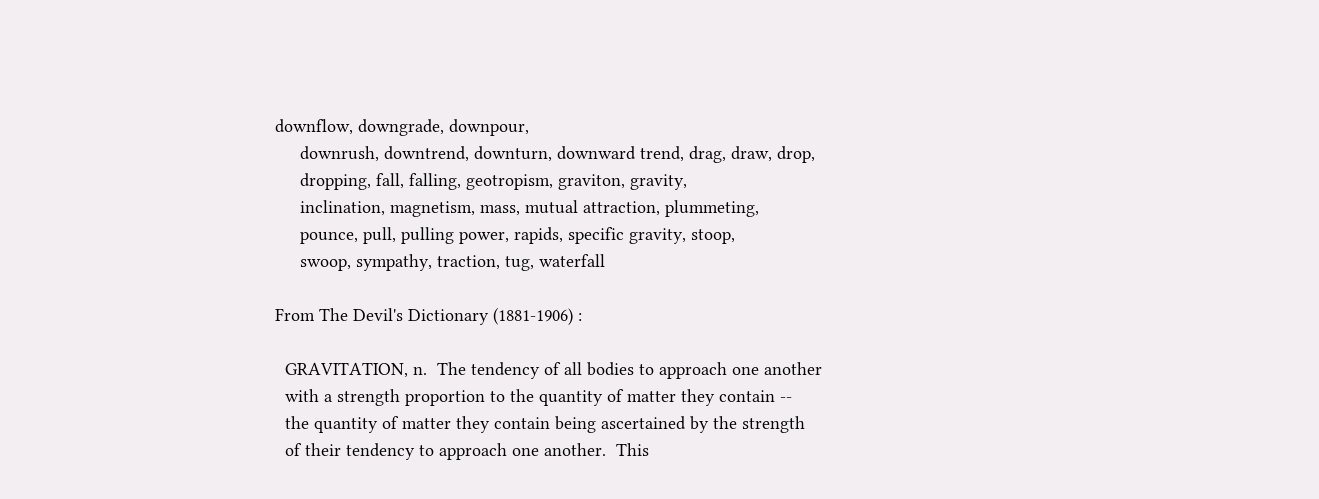downflow, downgrade, downpour,
     downrush, downtrend, downturn, downward trend, drag, draw, drop,
     dropping, fall, falling, geotropism, graviton, gravity,
     inclination, magnetism, mass, mutual attraction, plummeting,
     pounce, pull, pulling power, rapids, specific gravity, stoop,
     swoop, sympathy, traction, tug, waterfall

From The Devil's Dictionary (1881-1906) :

  GRAVITATION, n.  The tendency of all bodies to approach one another
  with a strength proportion to the quantity of matter they contain --
  the quantity of matter they contain being ascertained by the strength
  of their tendency to approach one another.  This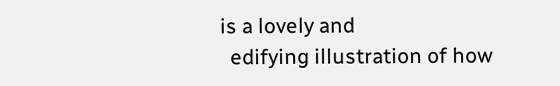is a lovely and
  edifying illustration of how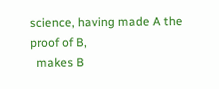science, having made A the proof of B,
  makes B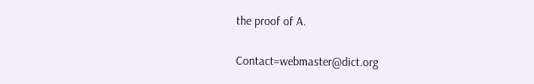the proof of A.

Contact=webmaster@dict.org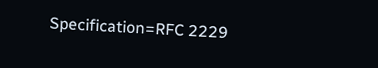Specification=RFC 2229